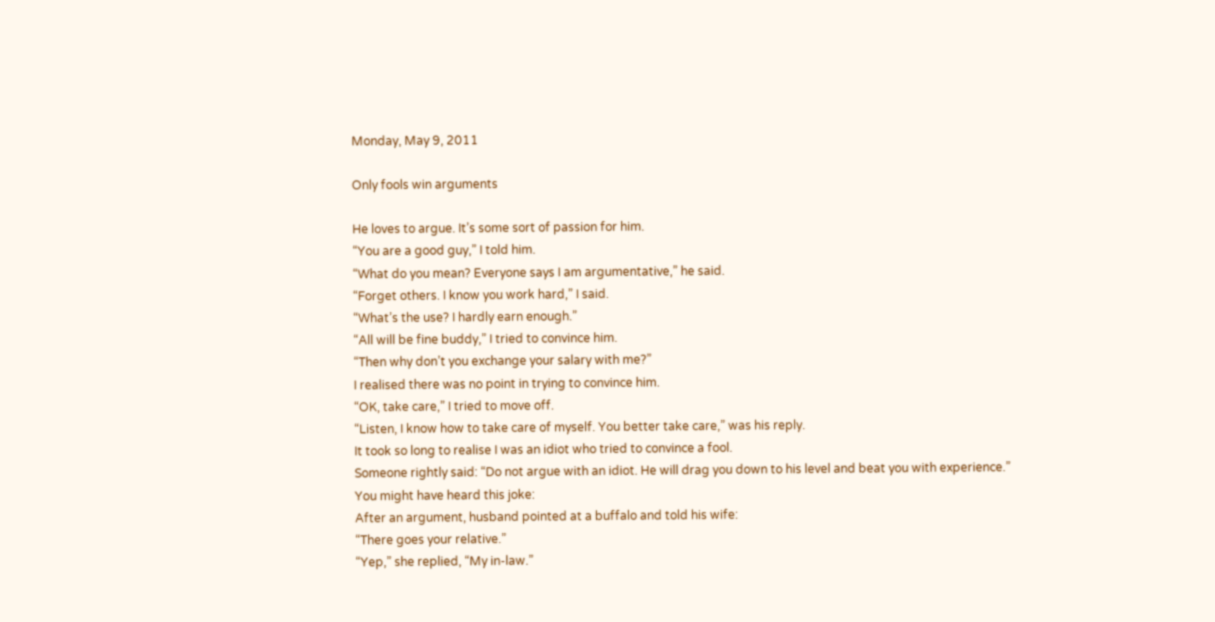Monday, May 9, 2011

Only fools win arguments

He loves to argue. It’s some sort of passion for him.
“You are a good guy,” I told him.
“What do you mean? Everyone says I am argumentative,” he said.
“Forget others. I know you work hard,” I said.
“What’s the use? I hardly earn enough.”
“All will be fine buddy,” I tried to convince him.
“Then why don’t you exchange your salary with me?”
I realised there was no point in trying to convince him.
“OK, take care,” I tried to move off.
“Listen, I know how to take care of myself. You better take care,” was his reply.
It took so long to realise I was an idiot who tried to convince a fool.
Someone rightly said: “Do not argue with an idiot. He will drag you down to his level and beat you with experience.”
You might have heard this joke:
After an argument, husband pointed at a buffalo and told his wife:
“There goes your relative.”
“Yep,” she replied, “My in-law.”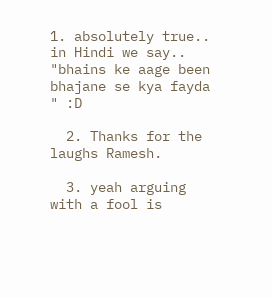1. absolutely true.. in Hindi we say.. "bhains ke aage been bhajane se kya fayda " :D

  2. Thanks for the laughs Ramesh.

  3. yeah arguing with a fool is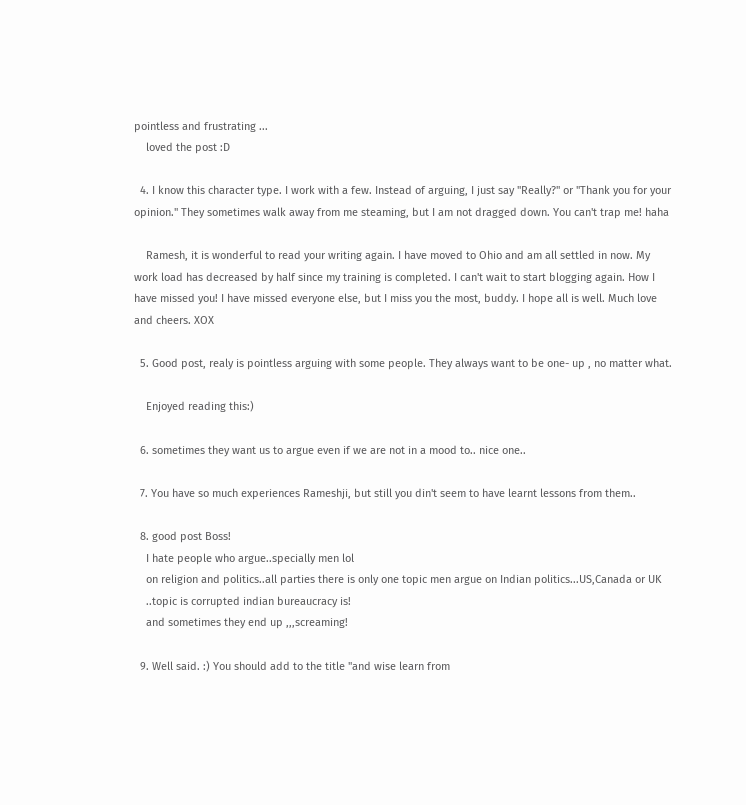pointless and frustrating ...
    loved the post :D

  4. I know this character type. I work with a few. Instead of arguing, I just say "Really?" or "Thank you for your opinion." They sometimes walk away from me steaming, but I am not dragged down. You can't trap me! haha

    Ramesh, it is wonderful to read your writing again. I have moved to Ohio and am all settled in now. My work load has decreased by half since my training is completed. I can't wait to start blogging again. How I have missed you! I have missed everyone else, but I miss you the most, buddy. I hope all is well. Much love and cheers. XOX

  5. Good post, realy is pointless arguing with some people. They always want to be one- up , no matter what.

    Enjoyed reading this:)

  6. sometimes they want us to argue even if we are not in a mood to.. nice one..

  7. You have so much experiences Rameshji, but still you din't seem to have learnt lessons from them..

  8. good post Boss!
    I hate people who argue..specially men lol
    on religion and politics..all parties there is only one topic men argue on Indian politics...US,Canada or UK
    ..topic is corrupted indian bureaucracy is!
    and sometimes they end up ,,,screaming!

  9. Well said. :) You should add to the title "and wise learn from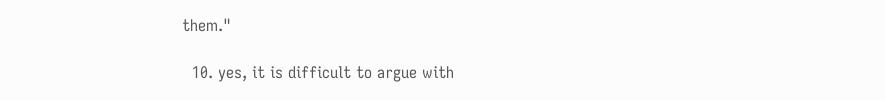them."

  10. yes, it is difficult to argue with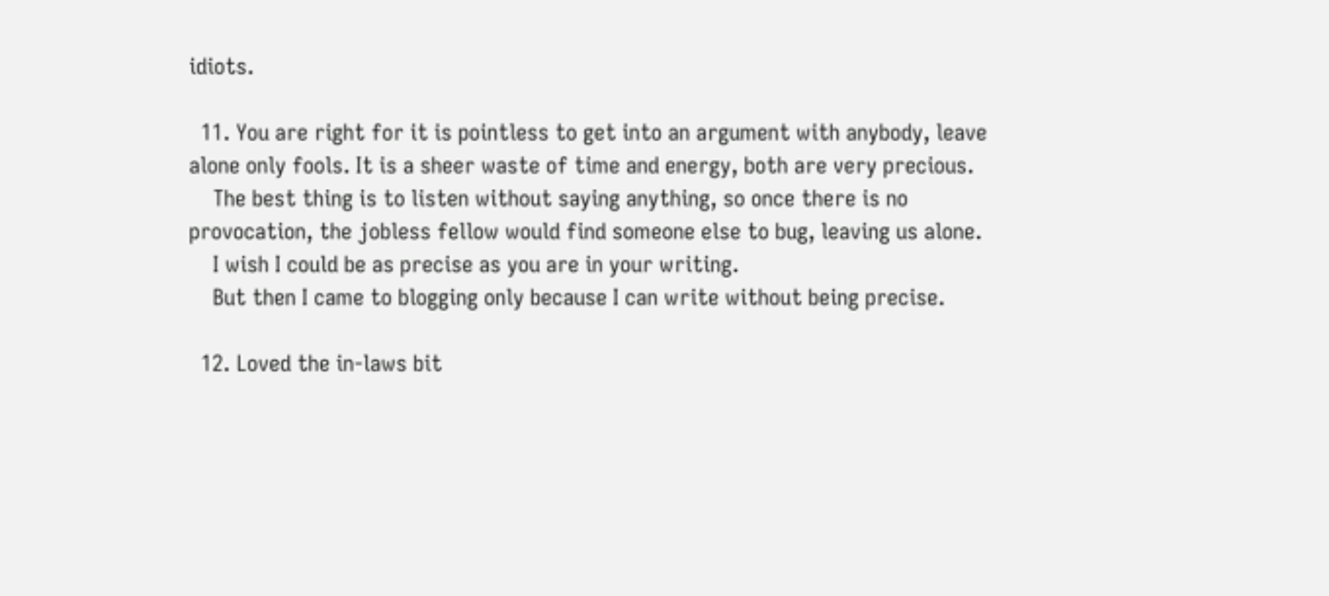idiots.

  11. You are right for it is pointless to get into an argument with anybody, leave alone only fools. It is a sheer waste of time and energy, both are very precious.
    The best thing is to listen without saying anything, so once there is no provocation, the jobless fellow would find someone else to bug, leaving us alone.
    I wish I could be as precise as you are in your writing.
    But then I came to blogging only because I can write without being precise.

  12. Loved the in-laws bit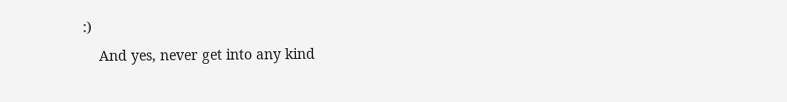:)
    And yes, never get into any kind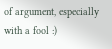of argument, especially with a fool :)